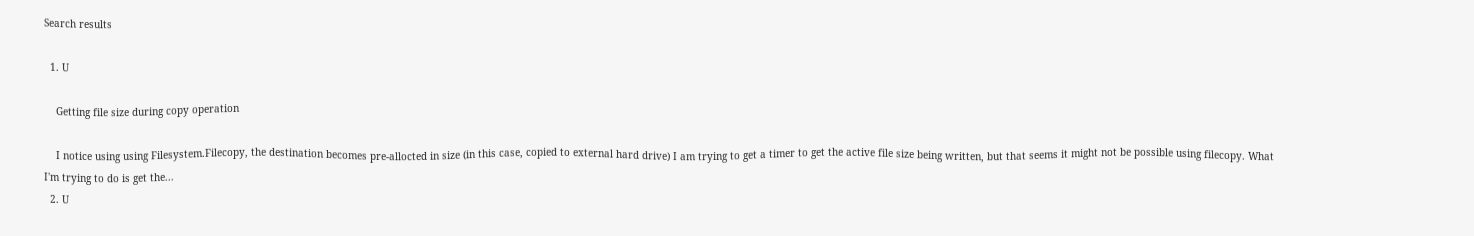Search results

  1. U

    Getting file size during copy operation

    I notice using using Filesystem.Filecopy, the destination becomes pre-allocted in size (in this case, copied to external hard drive) I am trying to get a timer to get the active file size being written, but that seems it might not be possible using filecopy. What I'm trying to do is get the...
  2. U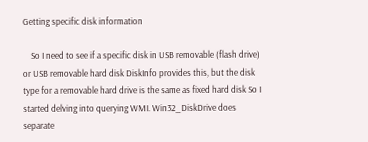Getting specific disk information

    So I need to see if a specific disk in USB removable (flash drive) or USB removable hard disk DiskInfo provides this, but the disk type for a removable hard drive is the same as fixed hard disk So I started delving into querying WMI. Win32_DiskDrive does separate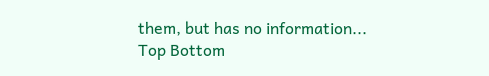them, but has no information...
Top Bottom